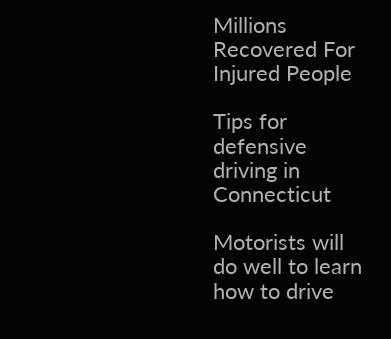Millions Recovered For Injured People

Tips for defensive driving in Connecticut

Motorists will do well to learn how to drive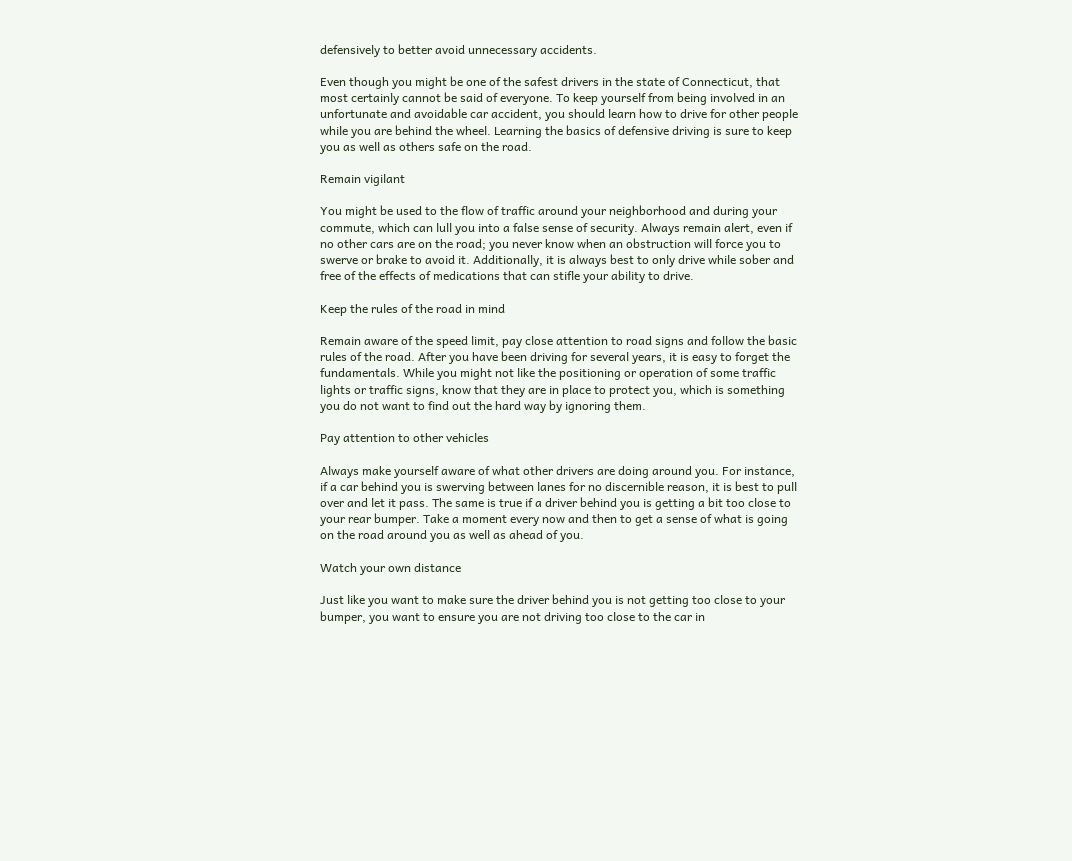defensively to better avoid unnecessary accidents.

Even though you might be one of the safest drivers in the state of Connecticut, that most certainly cannot be said of everyone. To keep yourself from being involved in an unfortunate and avoidable car accident, you should learn how to drive for other people while you are behind the wheel. Learning the basics of defensive driving is sure to keep you as well as others safe on the road.

Remain vigilant

You might be used to the flow of traffic around your neighborhood and during your commute, which can lull you into a false sense of security. Always remain alert, even if no other cars are on the road; you never know when an obstruction will force you to swerve or brake to avoid it. Additionally, it is always best to only drive while sober and free of the effects of medications that can stifle your ability to drive.

Keep the rules of the road in mind

Remain aware of the speed limit, pay close attention to road signs and follow the basic rules of the road. After you have been driving for several years, it is easy to forget the fundamentals. While you might not like the positioning or operation of some traffic lights or traffic signs, know that they are in place to protect you, which is something you do not want to find out the hard way by ignoring them.

Pay attention to other vehicles

Always make yourself aware of what other drivers are doing around you. For instance, if a car behind you is swerving between lanes for no discernible reason, it is best to pull over and let it pass. The same is true if a driver behind you is getting a bit too close to your rear bumper. Take a moment every now and then to get a sense of what is going on the road around you as well as ahead of you.

Watch your own distance

Just like you want to make sure the driver behind you is not getting too close to your bumper, you want to ensure you are not driving too close to the car in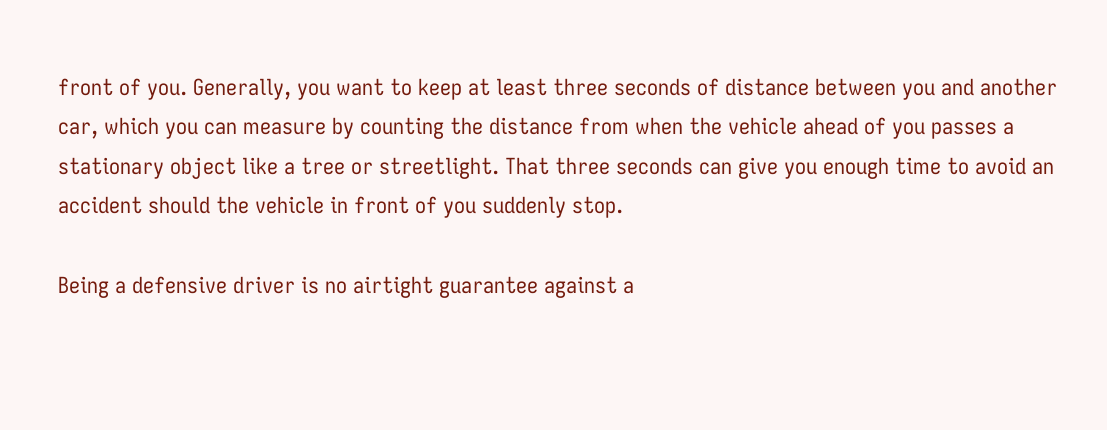front of you. Generally, you want to keep at least three seconds of distance between you and another car, which you can measure by counting the distance from when the vehicle ahead of you passes a stationary object like a tree or streetlight. That three seconds can give you enough time to avoid an accident should the vehicle in front of you suddenly stop.

Being a defensive driver is no airtight guarantee against a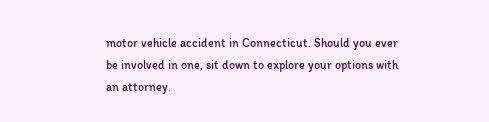motor vehicle accident in Connecticut. Should you ever be involved in one, sit down to explore your options with an attorney.